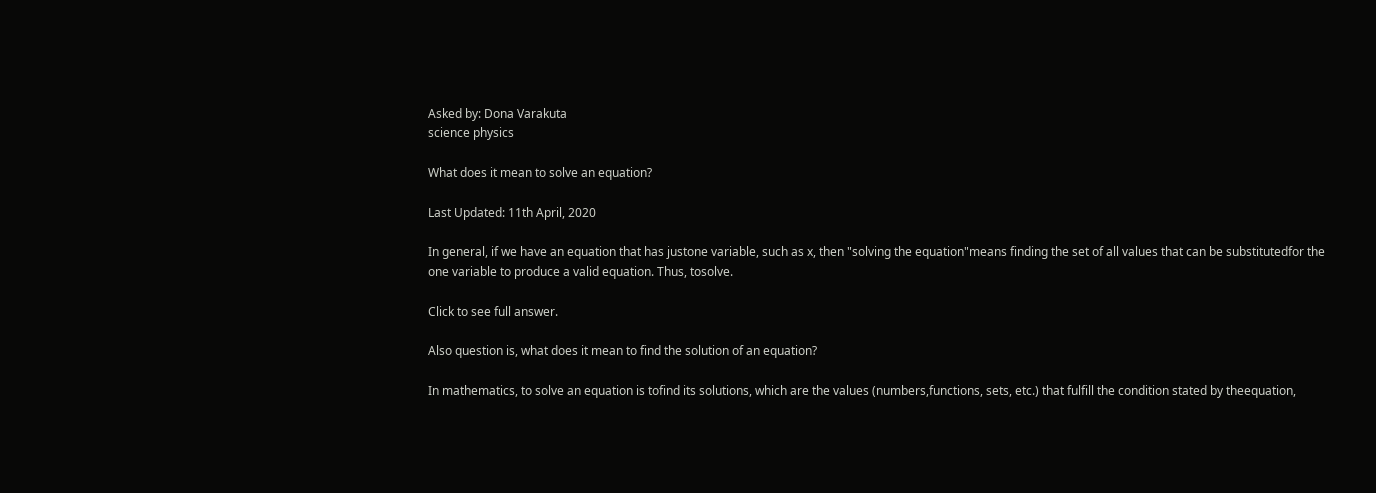Asked by: Dona Varakuta
science physics

What does it mean to solve an equation?

Last Updated: 11th April, 2020

In general, if we have an equation that has justone variable, such as x, then "solving the equation"means finding the set of all values that can be substitutedfor the one variable to produce a valid equation. Thus, tosolve.

Click to see full answer.

Also question is, what does it mean to find the solution of an equation?

In mathematics, to solve an equation is tofind its solutions, which are the values (numbers,functions, sets, etc.) that fulfill the condition stated by theequation,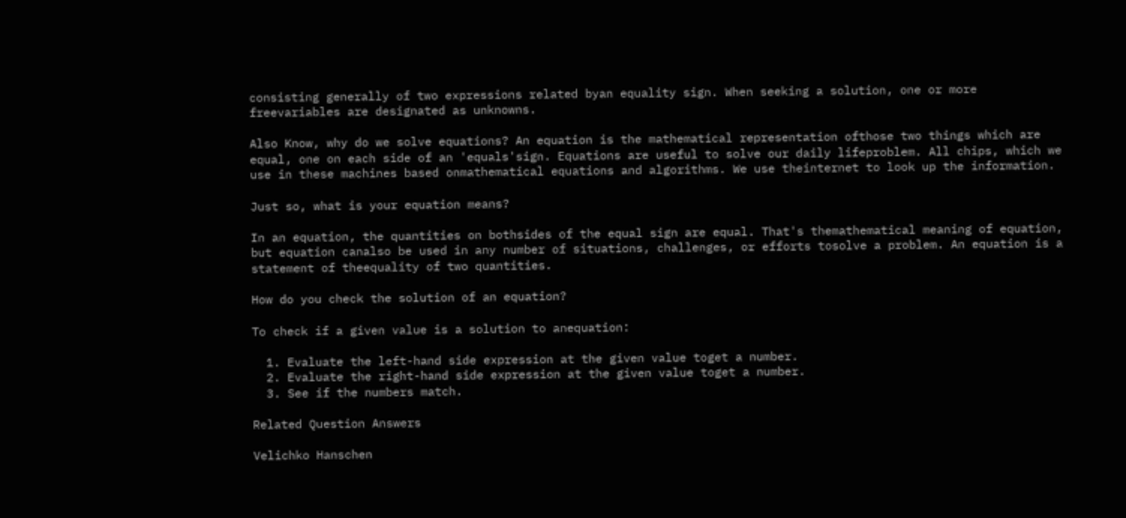consisting generally of two expressions related byan equality sign. When seeking a solution, one or more freevariables are designated as unknowns.

Also Know, why do we solve equations? An equation is the mathematical representation ofthose two things which are equal, one on each side of an 'equals'sign. Equations are useful to solve our daily lifeproblem. All chips, which we use in these machines based onmathematical equations and algorithms. We use theinternet to look up the information.

Just so, what is your equation means?

In an equation, the quantities on bothsides of the equal sign are equal. That's themathematical meaning of equation, but equation canalso be used in any number of situations, challenges, or efforts tosolve a problem. An equation is a statement of theequality of two quantities.

How do you check the solution of an equation?

To check if a given value is a solution to anequation:

  1. Evaluate the left-hand side expression at the given value toget a number.
  2. Evaluate the right-hand side expression at the given value toget a number.
  3. See if the numbers match.

Related Question Answers

Velichko Hanschen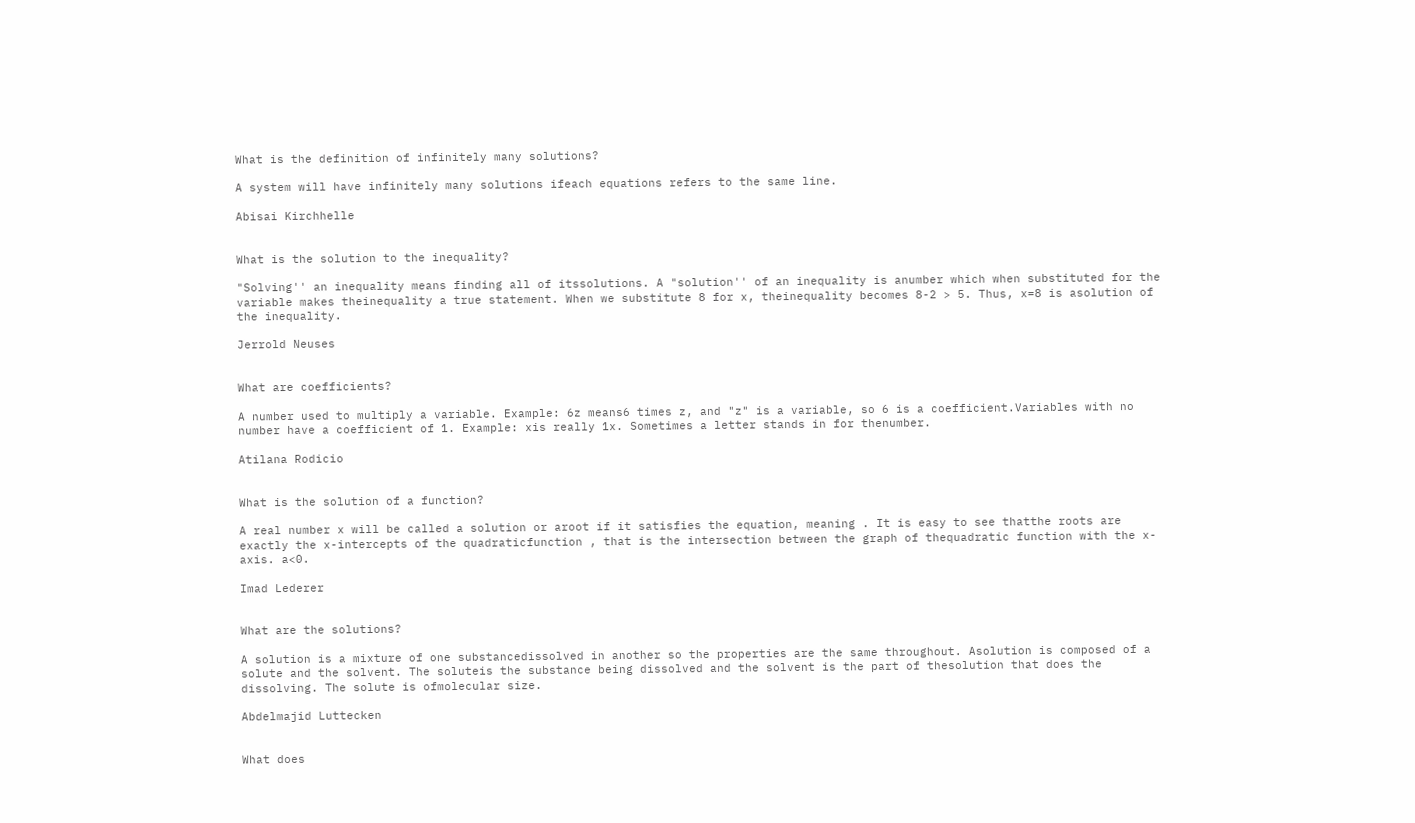What is the definition of infinitely many solutions?

A system will have infinitely many solutions ifeach equations refers to the same line.

Abisai Kirchhelle


What is the solution to the inequality?

"Solving'' an inequality means finding all of itssolutions. A "solution'' of an inequality is anumber which when substituted for the variable makes theinequality a true statement. When we substitute 8 for x, theinequality becomes 8-2 > 5. Thus, x=8 is asolution of the inequality.

Jerrold Neuses


What are coefficients?

A number used to multiply a variable. Example: 6z means6 times z, and "z" is a variable, so 6 is a coefficient.Variables with no number have a coefficient of 1. Example: xis really 1x. Sometimes a letter stands in for thenumber.

Atilana Rodicio


What is the solution of a function?

A real number x will be called a solution or aroot if it satisfies the equation, meaning . It is easy to see thatthe roots are exactly the x-intercepts of the quadraticfunction , that is the intersection between the graph of thequadratic function with the x-axis. a<0.

Imad Lederer


What are the solutions?

A solution is a mixture of one substancedissolved in another so the properties are the same throughout. Asolution is composed of a solute and the solvent. The soluteis the substance being dissolved and the solvent is the part of thesolution that does the dissolving. The solute is ofmolecular size.

Abdelmajid Luttecken


What does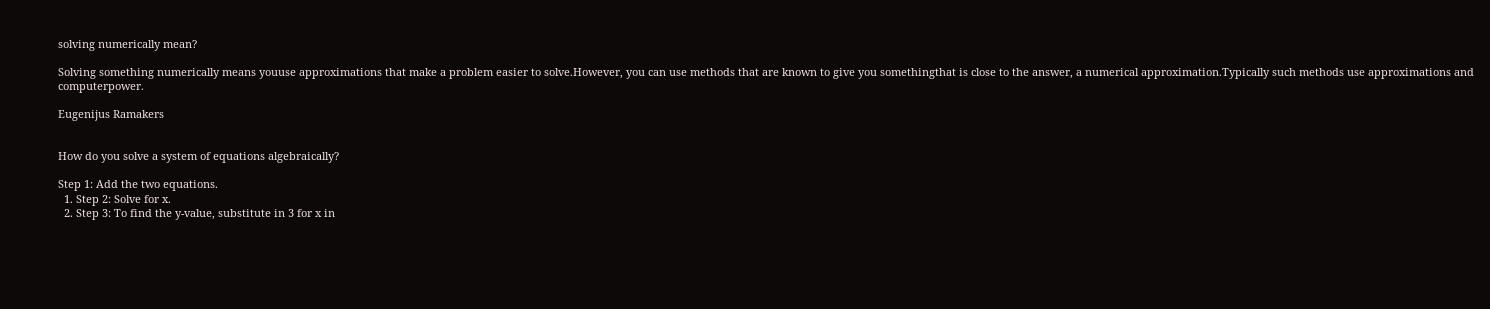solving numerically mean?

Solving something numerically means youuse approximations that make a problem easier to solve.However, you can use methods that are known to give you somethingthat is close to the answer, a numerical approximation.Typically such methods use approximations and computerpower.

Eugenijus Ramakers


How do you solve a system of equations algebraically?

Step 1: Add the two equations.
  1. Step 2: Solve for x.
  2. Step 3: To find the y-value, substitute in 3 for x in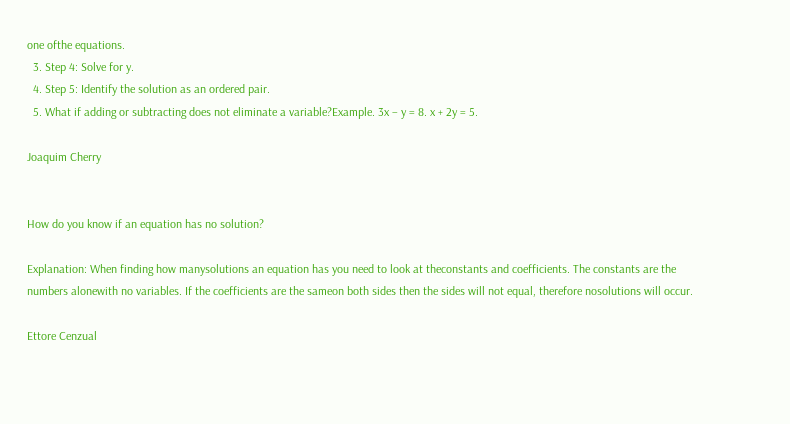one ofthe equations.
  3. Step 4: Solve for y.
  4. Step 5: Identify the solution as an ordered pair.
  5. What if adding or subtracting does not eliminate a variable?Example. 3x – y = 8. x + 2y = 5.

Joaquim Cherry


How do you know if an equation has no solution?

Explanation: When finding how manysolutions an equation has you need to look at theconstants and coefficients. The constants are the numbers alonewith no variables. If the coefficients are the sameon both sides then the sides will not equal, therefore nosolutions will occur.

Ettore Cenzual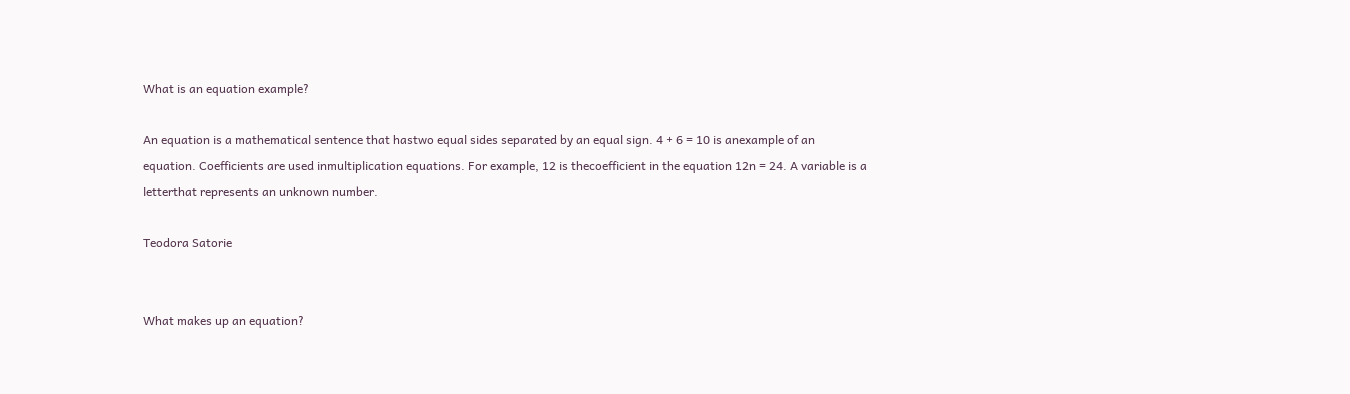What is an equation example?

An equation is a mathematical sentence that hastwo equal sides separated by an equal sign. 4 + 6 = 10 is anexample of an equation. Coefficients are used inmultiplication equations. For example, 12 is thecoefficient in the equation 12n = 24. A variable is a letterthat represents an unknown number.

Teodora Satorie


What makes up an equation?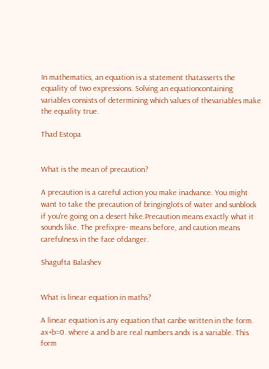In mathematics, an equation is a statement thatasserts the equality of two expressions. Solving an equationcontaining variables consists of determining which values of thevariables make the equality true.

Thad Estopa


What is the mean of precaution?

A precaution is a careful action you make inadvance. You might want to take the precaution of bringinglots of water and sunblock if you're going on a desert hike.Precaution means exactly what it sounds like. The prefixpre- means before, and caution means carefulness in the face ofdanger.

Shagufta Balashev


What is linear equation in maths?

A linear equation is any equation that canbe written in the form. ax+b=0. where a and b are real numbers andx is a variable. This form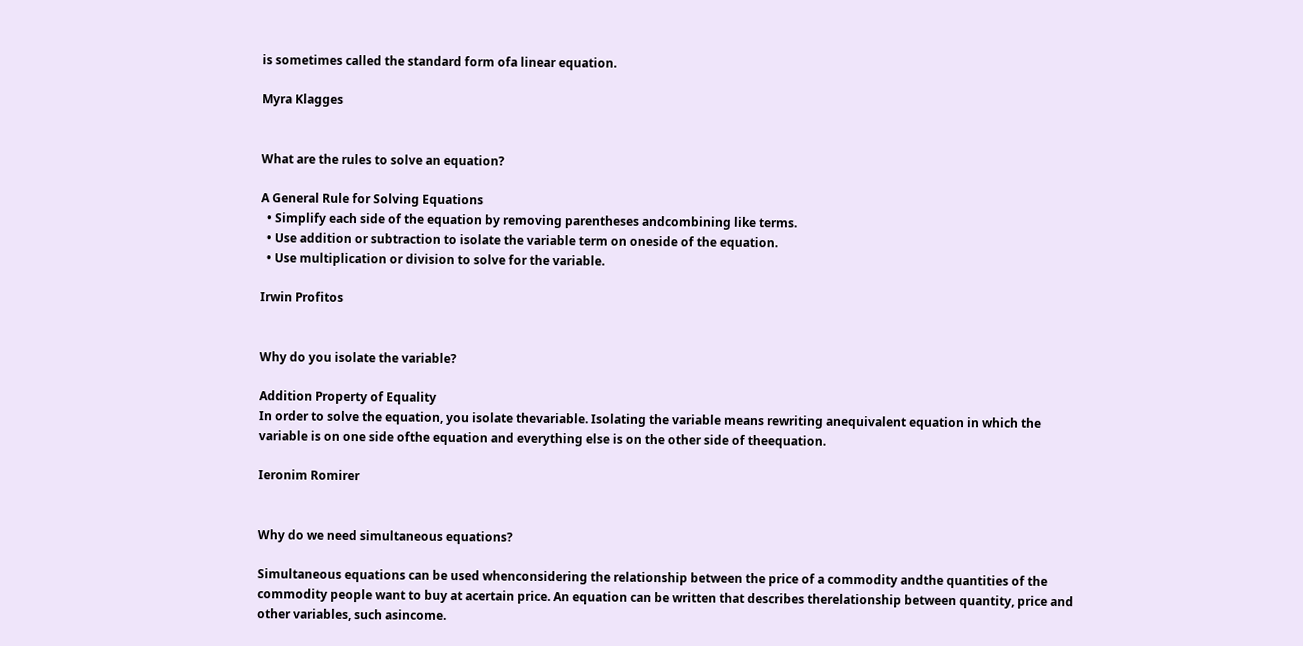is sometimes called the standard form ofa linear equation.

Myra Klagges


What are the rules to solve an equation?

A General Rule for Solving Equations
  • Simplify each side of the equation by removing parentheses andcombining like terms.
  • Use addition or subtraction to isolate the variable term on oneside of the equation.
  • Use multiplication or division to solve for the variable.

Irwin Profitos


Why do you isolate the variable?

Addition Property of Equality
In order to solve the equation, you isolate thevariable. Isolating the variable means rewriting anequivalent equation in which the variable is on one side ofthe equation and everything else is on the other side of theequation.

Ieronim Romirer


Why do we need simultaneous equations?

Simultaneous equations can be used whenconsidering the relationship between the price of a commodity andthe quantities of the commodity people want to buy at acertain price. An equation can be written that describes therelationship between quantity, price and other variables, such asincome.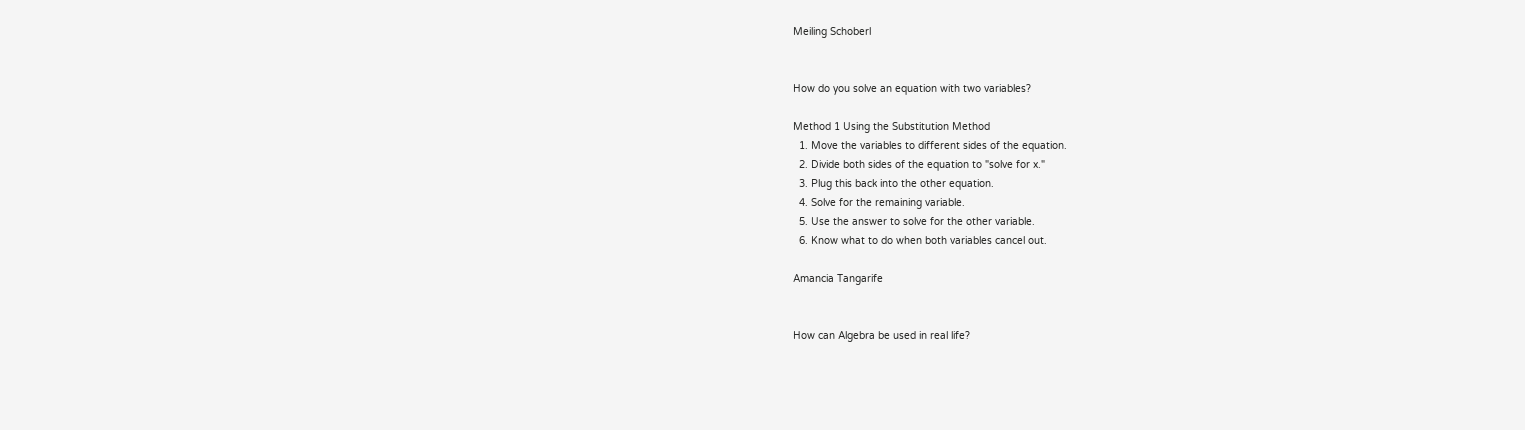Meiling Schoberl


How do you solve an equation with two variables?

Method 1 Using the Substitution Method
  1. Move the variables to different sides of the equation.
  2. Divide both sides of the equation to "solve for x."
  3. Plug this back into the other equation.
  4. Solve for the remaining variable.
  5. Use the answer to solve for the other variable.
  6. Know what to do when both variables cancel out.

Amancia Tangarife


How can Algebra be used in real life?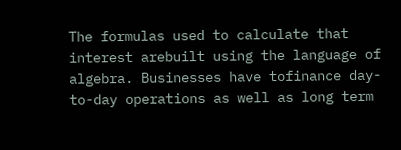The formulas used to calculate that interest arebuilt using the language of algebra. Businesses have tofinance day-to-day operations as well as long term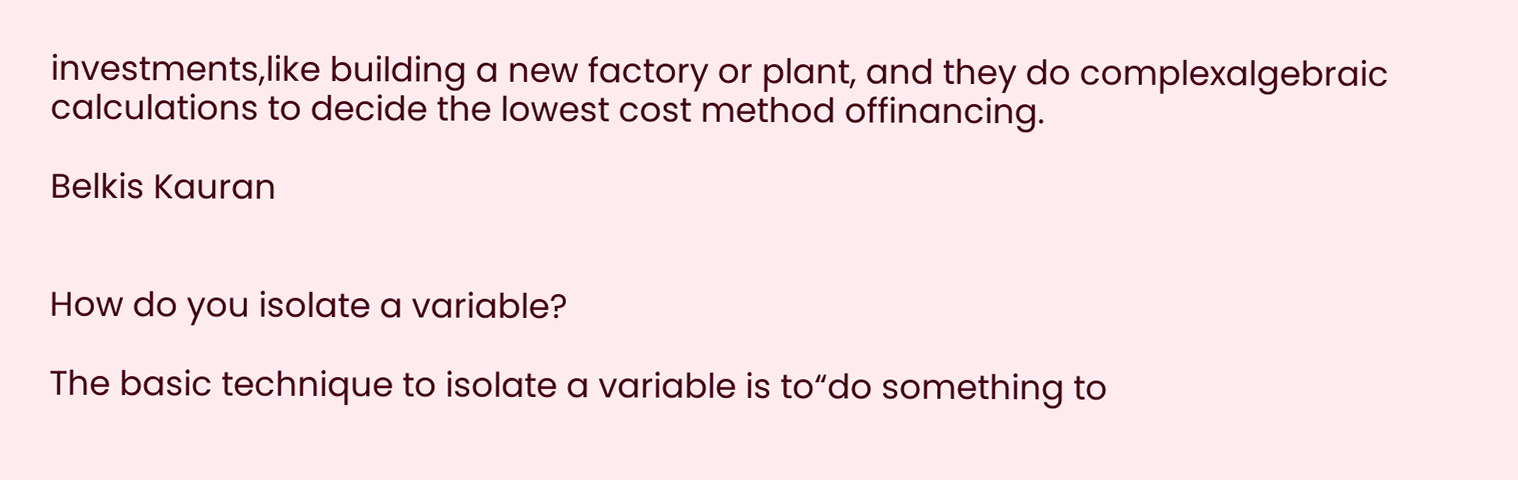investments,like building a new factory or plant, and they do complexalgebraic calculations to decide the lowest cost method offinancing.

Belkis Kauran


How do you isolate a variable?

The basic technique to isolate a variable is to“do something to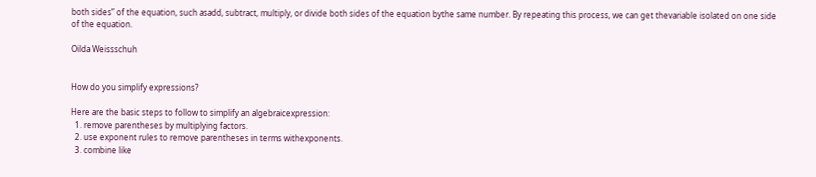both sides” of the equation, such asadd, subtract, multiply, or divide both sides of the equation bythe same number. By repeating this process, we can get thevariable isolated on one side of the equation.

Oilda Weissschuh


How do you simplify expressions?

Here are the basic steps to follow to simplify an algebraicexpression:
  1. remove parentheses by multiplying factors.
  2. use exponent rules to remove parentheses in terms withexponents.
  3. combine like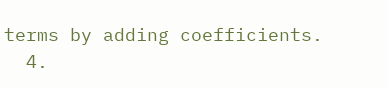terms by adding coefficients.
  4.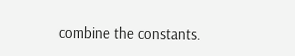combine the constants.